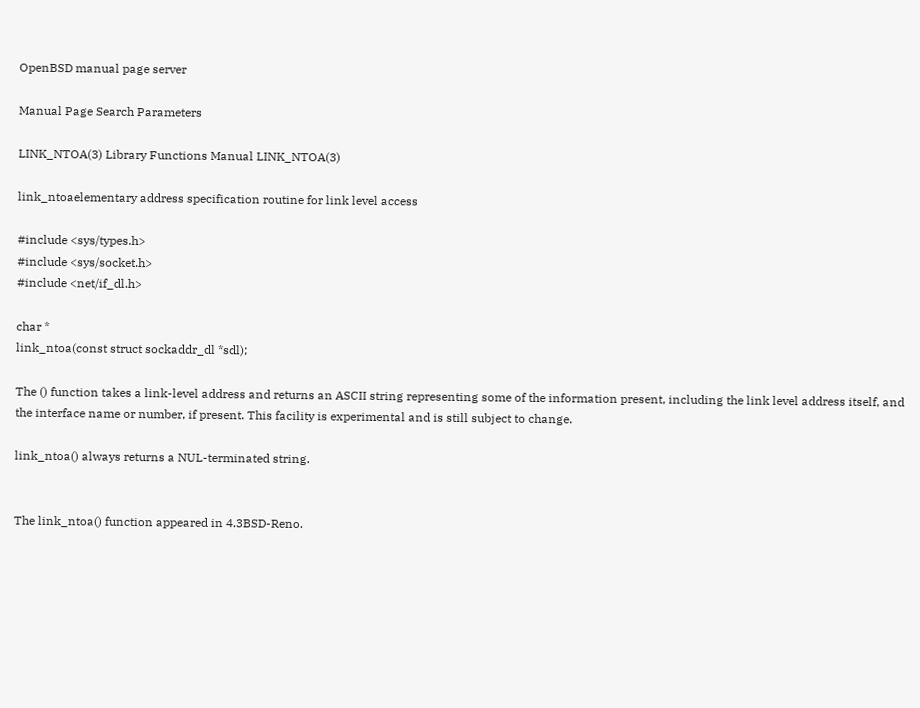OpenBSD manual page server

Manual Page Search Parameters

LINK_NTOA(3) Library Functions Manual LINK_NTOA(3)

link_ntoaelementary address specification routine for link level access

#include <sys/types.h>
#include <sys/socket.h>
#include <net/if_dl.h>

char *
link_ntoa(const struct sockaddr_dl *sdl);

The () function takes a link-level address and returns an ASCII string representing some of the information present, including the link level address itself, and the interface name or number, if present. This facility is experimental and is still subject to change.

link_ntoa() always returns a NUL-terminated string.


The link_ntoa() function appeared in 4.3BSD-Reno.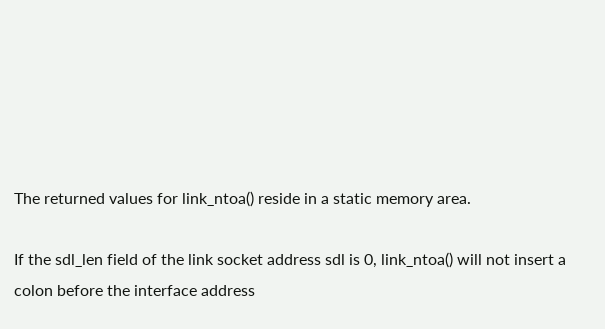The returned values for link_ntoa() reside in a static memory area.

If the sdl_len field of the link socket address sdl is 0, link_ntoa() will not insert a colon before the interface address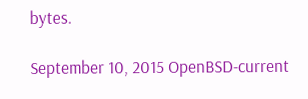bytes.

September 10, 2015 OpenBSD-current